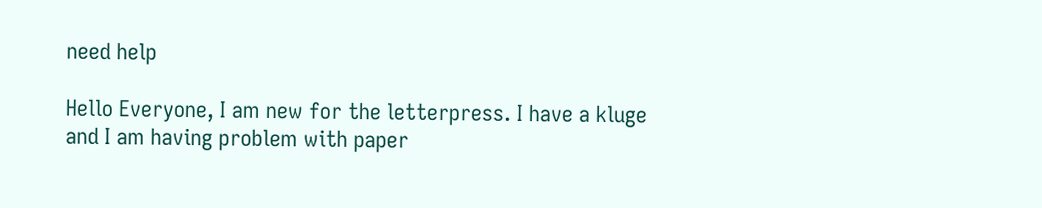need help

Hello Everyone, I am new for the letterpress. I have a kluge and I am having problem with paper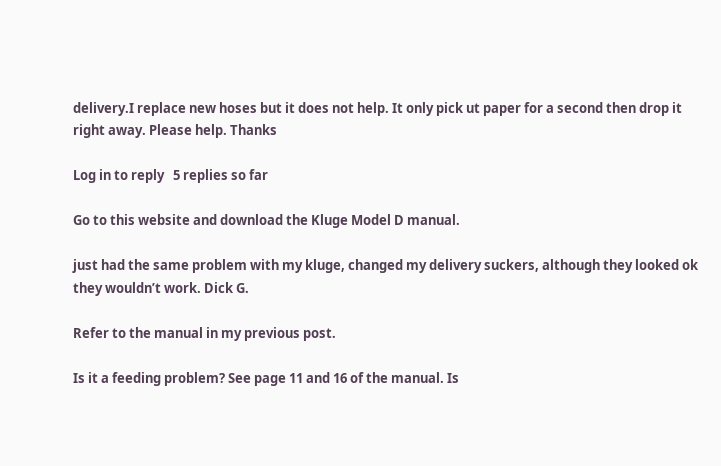delivery.I replace new hoses but it does not help. It only pick ut paper for a second then drop it right away. Please help. Thanks

Log in to reply   5 replies so far

Go to this website and download the Kluge Model D manual.

just had the same problem with my kluge, changed my delivery suckers, although they looked ok they wouldn’t work. Dick G.

Refer to the manual in my previous post.

Is it a feeding problem? See page 11 and 16 of the manual. Is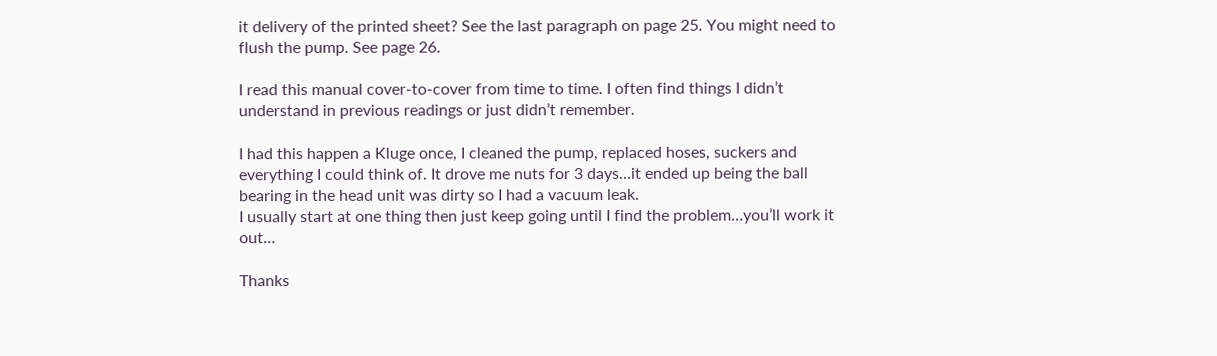it delivery of the printed sheet? See the last paragraph on page 25. You might need to flush the pump. See page 26.

I read this manual cover-to-cover from time to time. I often find things I didn’t understand in previous readings or just didn’t remember.

I had this happen a Kluge once, I cleaned the pump, replaced hoses, suckers and everything I could think of. It drove me nuts for 3 days…it ended up being the ball bearing in the head unit was dirty so I had a vacuum leak.
I usually start at one thing then just keep going until I find the problem…you’ll work it out…

Thanks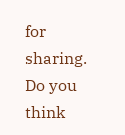for sharing. Do you think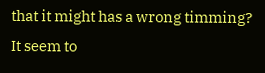that it might has a wrong timming? It seem to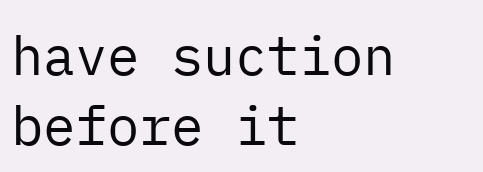have suction before it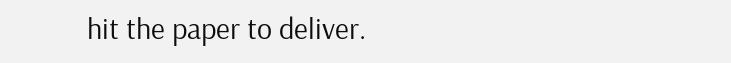hit the paper to deliver.